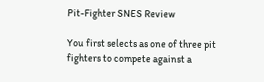Pit-Fighter SNES Review

You first selects as one of three pit fighters to compete against a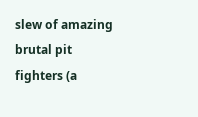slew of amazing brutal pit fighters (a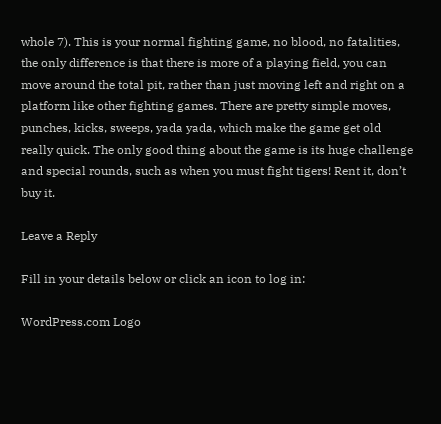whole 7). This is your normal fighting game, no blood, no fatalities, the only difference is that there is more of a playing field, you can move around the total pit, rather than just moving left and right on a platform like other fighting games. There are pretty simple moves, punches, kicks, sweeps, yada yada, which make the game get old really quick. The only good thing about the game is its huge challenge and special rounds, such as when you must fight tigers! Rent it, don’t buy it.

Leave a Reply

Fill in your details below or click an icon to log in:

WordPress.com Logo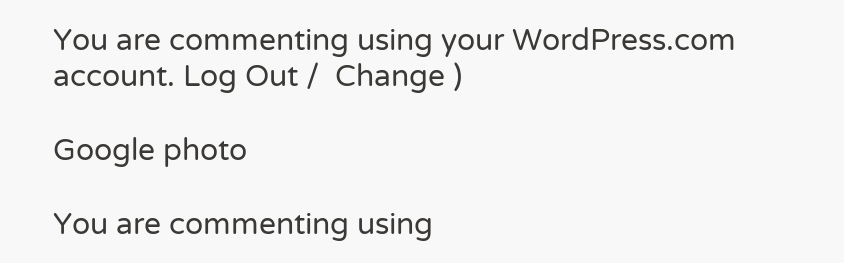You are commenting using your WordPress.com account. Log Out /  Change )

Google photo

You are commenting using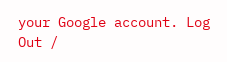your Google account. Log Out /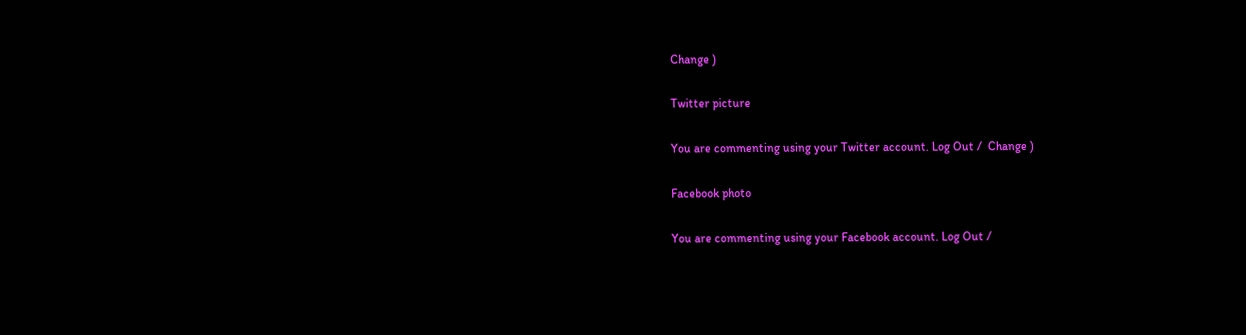Change )

Twitter picture

You are commenting using your Twitter account. Log Out /  Change )

Facebook photo

You are commenting using your Facebook account. Log Out /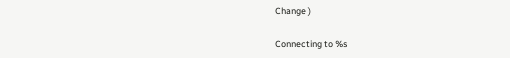Change )

Connecting to %s